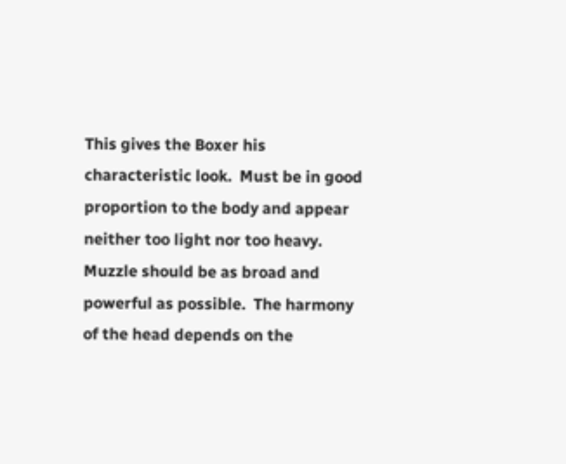This gives the Boxer his characteristic look.  Must be in good proportion to the body and appear neither too light nor too heavy.  Muzzle should be as broad and powerful as possible.  The harmony of the head depends on the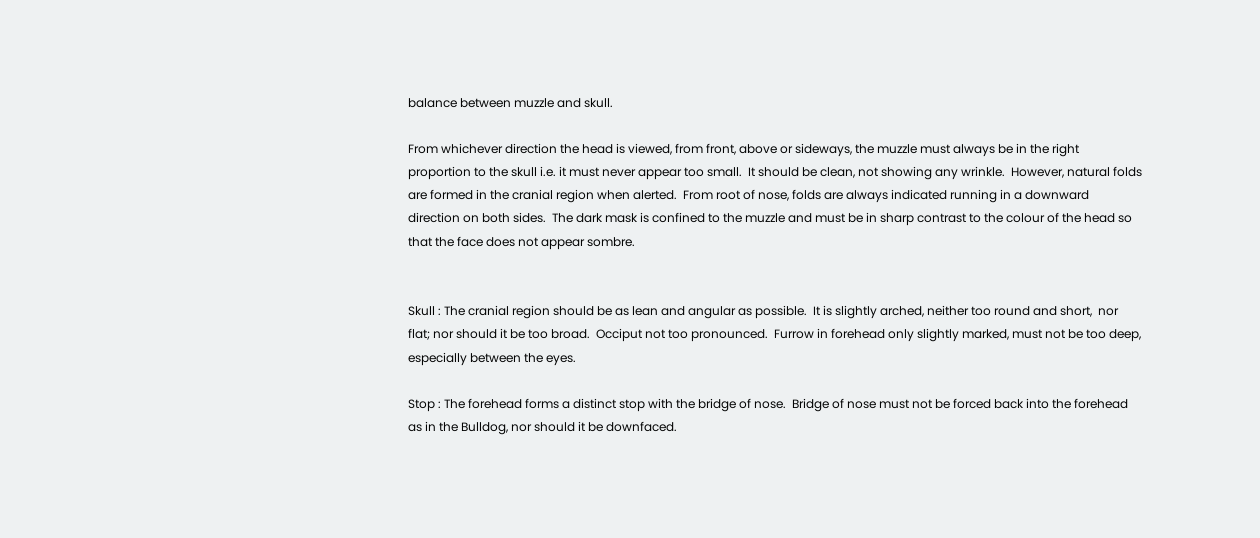balance between muzzle and skull.

From whichever direction the head is viewed, from front, above or sideways, the muzzle must always be in the right proportion to the skull i.e. it must never appear too small.  It should be clean, not showing any wrinkle.  However, natural folds are formed in the cranial region when alerted.  From root of nose, folds are always indicated running in a downward direction on both sides.  The dark mask is confined to the muzzle and must be in sharp contrast to the colour of the head so that the face does not appear sombre.


Skull : The cranial region should be as lean and angular as possible.  It is slightly arched, neither too round and short,  nor flat; nor should it be too broad.  Occiput not too pronounced.  Furrow in forehead only slightly marked, must not be too deep, especially between the eyes.

Stop : The forehead forms a distinct stop with the bridge of nose.  Bridge of nose must not be forced back into the forehead as in the Bulldog, nor should it be downfaced.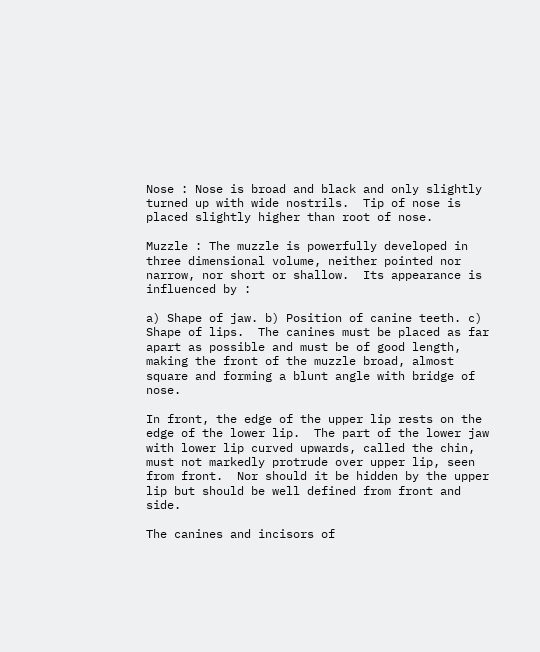Nose : Nose is broad and black and only slightly turned up with wide nostrils.  Tip of nose is placed slightly higher than root of nose.

Muzzle : The muzzle is powerfully developed in three dimensional volume, neither pointed nor narrow, nor short or shallow.  Its appearance is influenced by :

a) Shape of jaw. b) Position of canine teeth. c) Shape of lips.  The canines must be placed as far apart as possible and must be of good length, making the front of the muzzle broad, almost square and forming a blunt angle with bridge of nose.

In front, the edge of the upper lip rests on the edge of the lower lip.  The part of the lower jaw with lower lip curved upwards, called the chin, must not markedly protrude over upper lip, seen from front.  Nor should it be hidden by the upper lip but should be well defined from front and side.

The canines and incisors of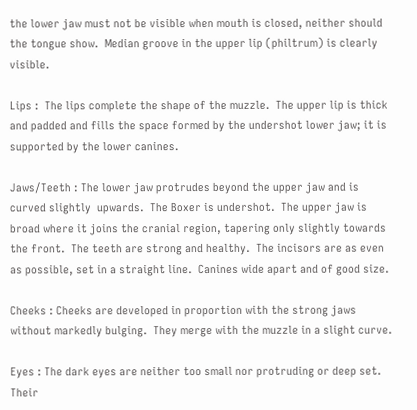the lower jaw must not be visible when mouth is closed, neither should the tongue show.  Median groove in the upper lip (philtrum) is clearly visible.

Lips :  The lips complete the shape of the muzzle.  The upper lip is thick and padded and fills the space formed by the undershot lower jaw; it is supported by the lower canines.

Jaws/Teeth : The lower jaw protrudes beyond the upper jaw and is curved slightly  upwards.  The Boxer is undershot.  The upper jaw is broad where it joins the cranial region, tapering only slightly towards the front.  The teeth are strong and healthy.  The incisors are as even as possible, set in a straight line.  Canines wide apart and of good size.

Cheeks : Cheeks are developed in proportion with the strong jaws without markedly bulging.  They merge with the muzzle in a slight curve.

Eyes : The dark eyes are neither too small nor protruding or deep set.  Their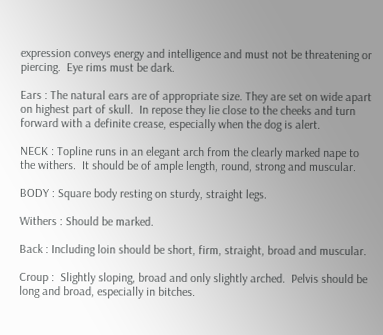expression conveys energy and intelligence and must not be threatening or piercing.  Eye rims must be dark.

Ears : The natural ears are of appropriate size. They are set on wide apart on highest part of skull.  In repose they lie close to the cheeks and turn forward with a definite crease, especially when the dog is alert.

NECK : Topline runs in an elegant arch from the clearly marked nape to the withers.  It should be of ample length, round, strong and muscular.

BODY : Square body resting on sturdy, straight legs.

Withers : Should be marked.

Back : Including loin should be short, firm, straight, broad and muscular.

Croup :  Slightly sloping, broad and only slightly arched.  Pelvis should be long and broad, especially in bitches.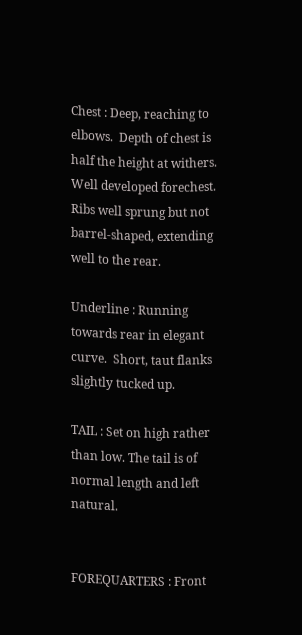Chest : Deep, reaching to elbows.  Depth of chest is half the height at withers.  Well developed forechest. Ribs well sprung but not barrel-shaped, extending well to the rear.

Underline : Running towards rear in elegant curve.  Short, taut flanks slightly tucked up.

TAIL : Set on high rather than low. The tail is of normal length and left natural.


FOREQUARTERS : Front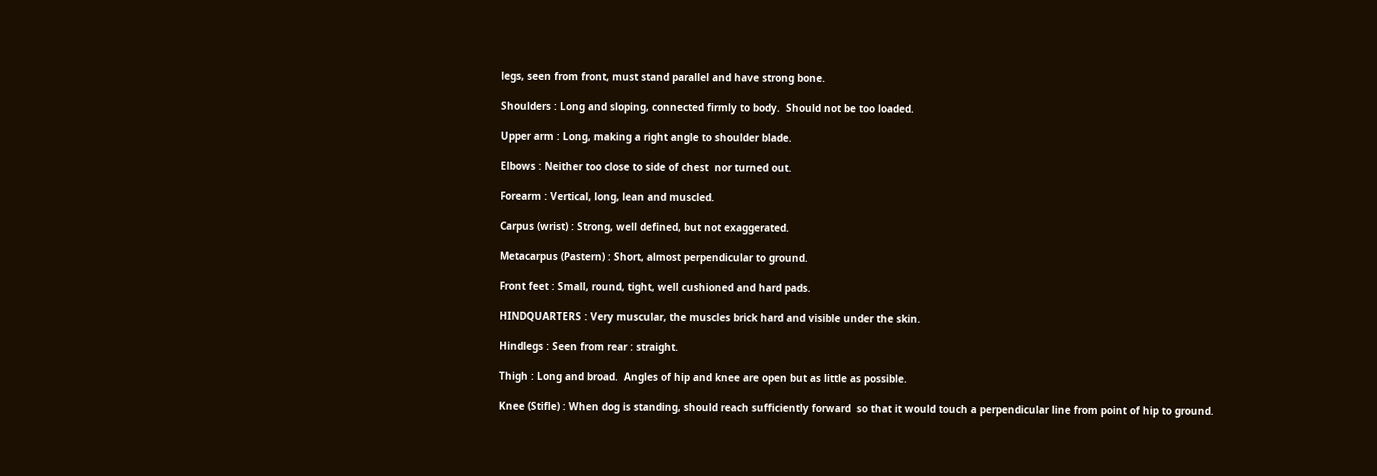legs, seen from front, must stand parallel and have strong bone.

Shoulders : Long and sloping, connected firmly to body.  Should not be too loaded.

Upper arm : Long, making a right angle to shoulder blade.

Elbows : Neither too close to side of chest  nor turned out.

Forearm : Vertical, long, lean and muscled.

Carpus (wrist) : Strong, well defined, but not exaggerated.

Metacarpus (Pastern) : Short, almost perpendicular to ground.

Front feet : Small, round, tight, well cushioned and hard pads.

HINDQUARTERS : Very muscular, the muscles brick hard and visible under the skin.

Hindlegs : Seen from rear : straight.

Thigh : Long and broad.  Angles of hip and knee are open but as little as possible.

Knee (Stifle) : When dog is standing, should reach sufficiently forward  so that it would touch a perpendicular line from point of hip to ground.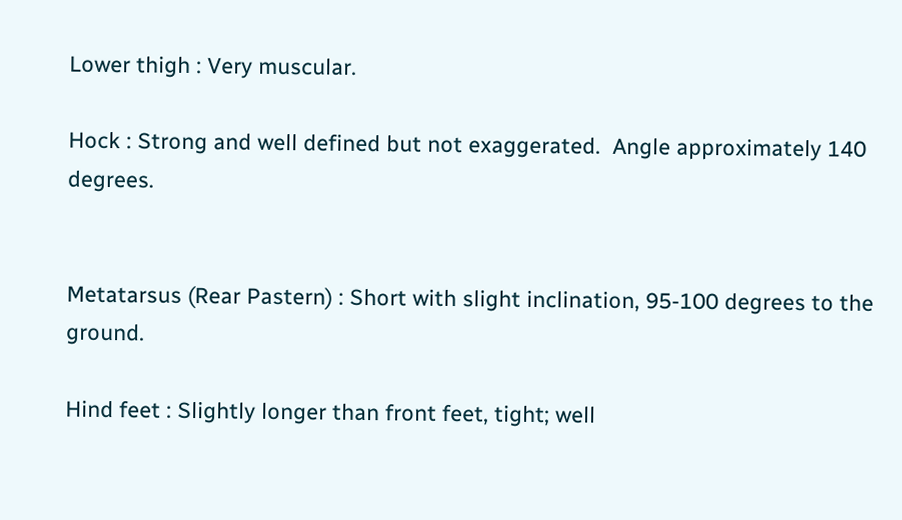Lower thigh : Very muscular.

Hock : Strong and well defined but not exaggerated.  Angle approximately 140 degrees.


Metatarsus (Rear Pastern) : Short with slight inclination, 95-100 degrees to the ground.

Hind feet : Slightly longer than front feet, tight; well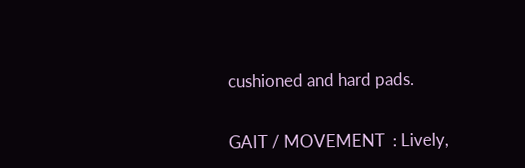cushioned and hard pads.


GAIT / MOVEMENT  : Lively,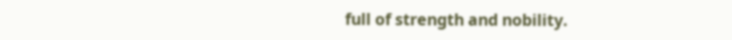full of strength and nobility.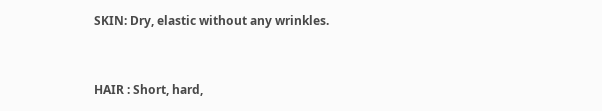SKIN: Dry, elastic without any wrinkles.



HAIR : Short, hard,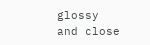glossy and close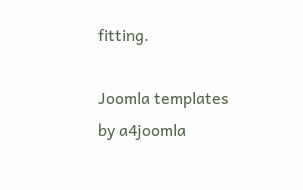fitting.

Joomla templates by a4joomla